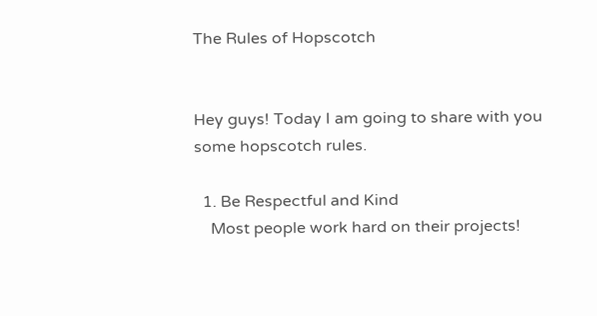The Rules of Hopscotch


Hey guys! Today I am going to share with you some hopscotch rules.

  1. Be Respectful and Kind
    Most people work hard on their projects!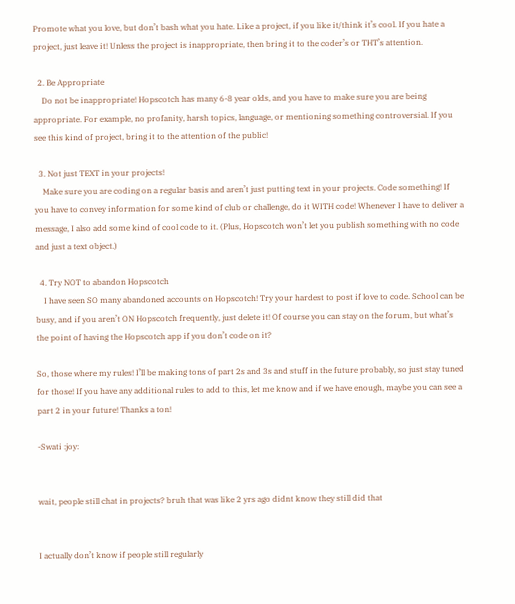Promote what you love, but don’t bash what you hate. Like a project, if you like it/think it’s cool. If you hate a project, just leave it! Unless the project is inappropriate, then bring it to the coder’s or THT’s attention.

  2. Be Appropriate
    Do not be inappropriate! Hopscotch has many 6-8 year olds, and you have to make sure you are being appropriate. For example, no profanity, harsh topics, language, or mentioning something controversial. If you see this kind of project, bring it to the attention of the public!

  3. Not just TEXT in your projects!
    Make sure you are coding on a regular basis and aren’t just putting text in your projects. Code something! If you have to convey information for some kind of club or challenge, do it WITH code! Whenever I have to deliver a message, I also add some kind of cool code to it. (Plus, Hopscotch won’t let you publish something with no code and just a text object.)

  4. Try NOT to abandon Hopscotch
    I have seen SO many abandoned accounts on Hopscotch! Try your hardest to post if love to code. School can be busy, and if you aren’t ON Hopscotch frequently, just delete it! Of course you can stay on the forum, but what’s the point of having the Hopscotch app if you don’t code on it?

So, those where my rules! I’ll be making tons of part 2s and 3s and stuff in the future probably, so just stay tuned for those! If you have any additional rules to add to this, let me know and if we have enough, maybe you can see a part 2 in your future! Thanks a ton!

-Swati :joy:


wait, people still chat in projects? bruh that was like 2 yrs ago didnt know they still did that


I actually don’t know if people still regularly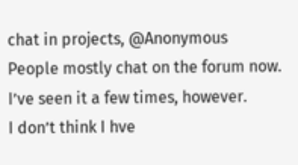chat in projects, @Anonymous
People mostly chat on the forum now.
I’ve seen it a few times, however.
I don’t think I hve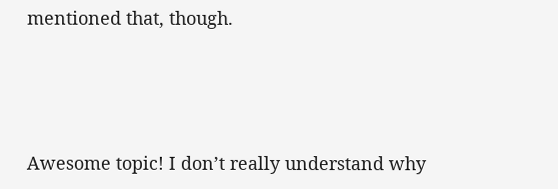mentioned that, though.




Awesome topic! I don’t really understand why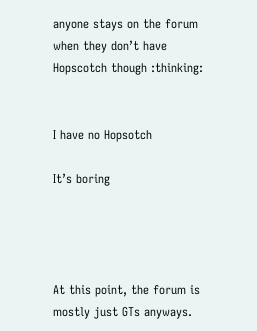anyone stays on the forum when they don’t have Hopscotch though :thinking:


I have no Hopsotch

It’s boring




At this point, the forum is mostly just GTs anyways.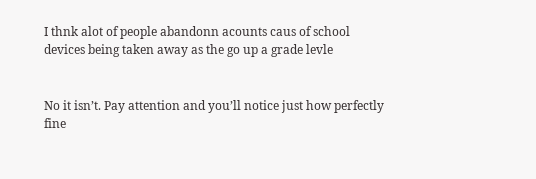I thnk alot of people abandonn acounts caus of school devices being taken away as the go up a grade levle


No it isn’t. Pay attention and you’ll notice just how perfectly fine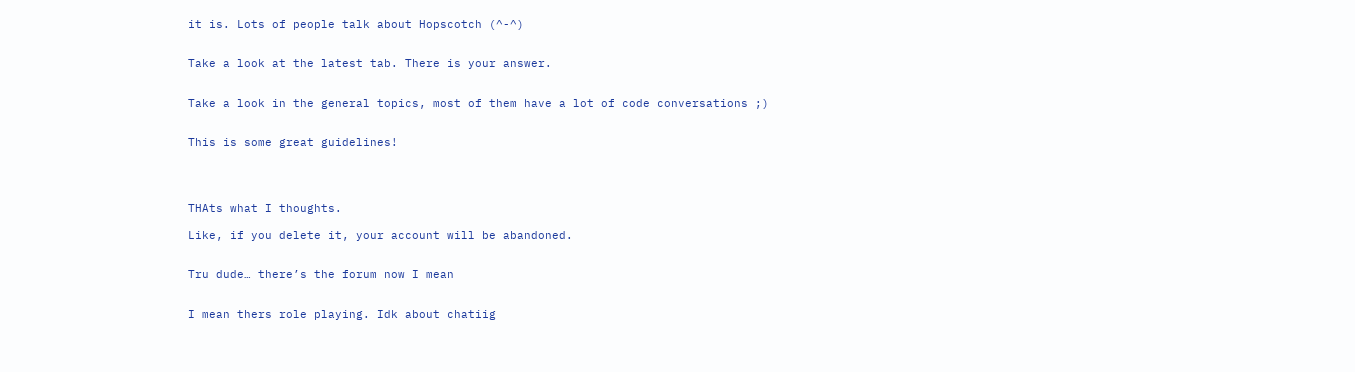it is. Lots of people talk about Hopscotch (^-^)


Take a look at the latest tab. There is your answer.


Take a look in the general topics, most of them have a lot of code conversations ;)


This is some great guidelines!




THAts what I thoughts.

Like, if you delete it, your account will be abandoned.


Tru dude… there’s the forum now I mean


I mean thers role playing. Idk about chatiig